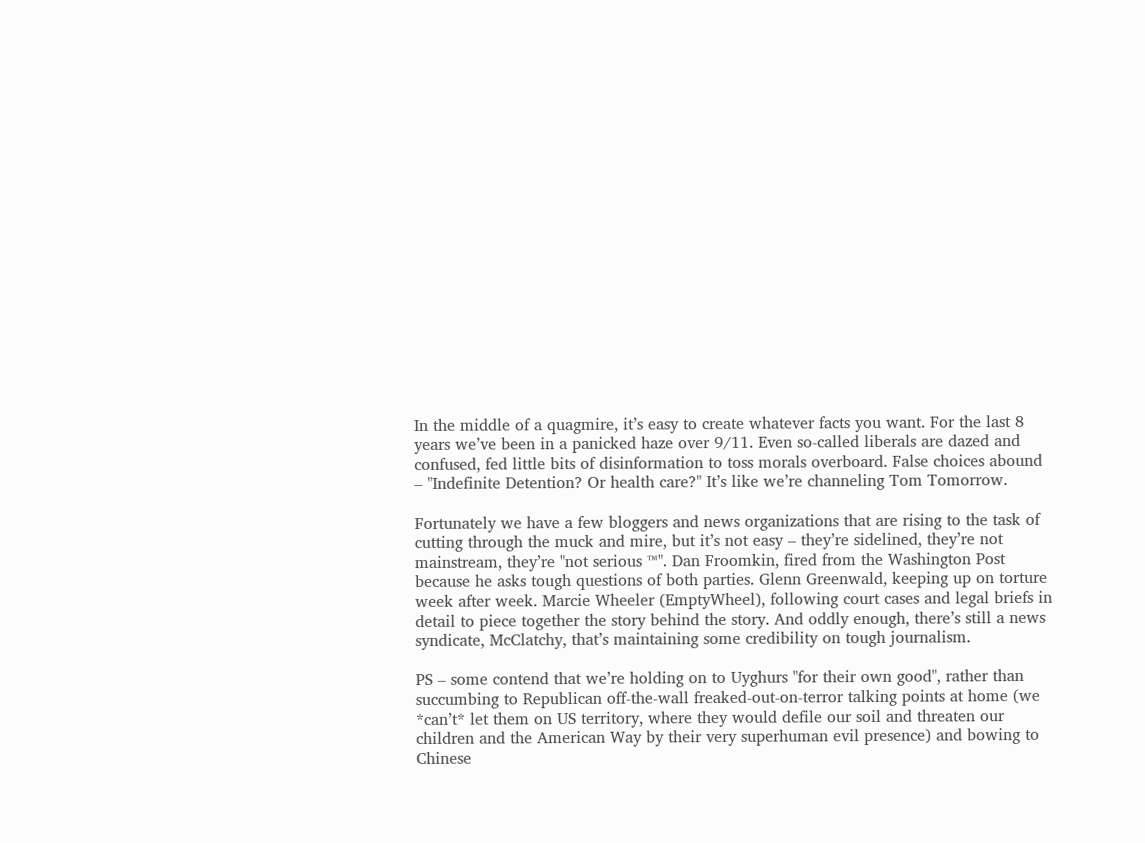In the middle of a quagmire, it’s easy to create whatever facts you want. For the last 8 years we’ve been in a panicked haze over 9/11. Even so-called liberals are dazed and confused, fed little bits of disinformation to toss morals overboard. False choices abound – "Indefinite Detention? Or health care?" It’s like we’re channeling Tom Tomorrow.

Fortunately we have a few bloggers and news organizations that are rising to the task of cutting through the muck and mire, but it’s not easy – they’re sidelined, they’re not mainstream, they’re "not serious ™". Dan Froomkin, fired from the Washington Post because he asks tough questions of both parties. Glenn Greenwald, keeping up on torture week after week. Marcie Wheeler (EmptyWheel), following court cases and legal briefs in detail to piece together the story behind the story. And oddly enough, there’s still a news syndicate, McClatchy, that’s maintaining some credibility on tough journalism.

PS – some contend that we’re holding on to Uyghurs "for their own good", rather than succumbing to Republican off-the-wall freaked-out-on-terror talking points at home (we *can’t* let them on US territory, where they would defile our soil and threaten our children and the American Way by their very superhuman evil presence) and bowing to Chinese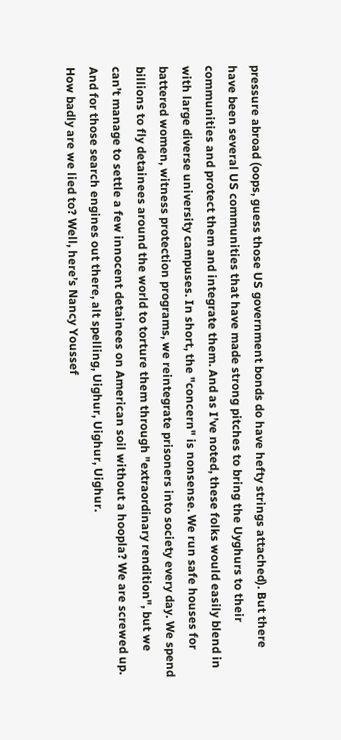pressure abroad (oops, guess those US government bonds do have hefty strings attached). But there have been several US communities that have made strong pitches to bring the Uyghurs to their communities and protect them and integrate them. And as I’ve noted, these folks would easily blend in with large diverse university campuses. In short, the "concern" is nonsense. We run safe houses for battered women, witness protection programs, we reintegrate prisoners into society every day. We spend billions to fly detainees around the world to torture them through "extraordinary rendition", but we can’t manage to settle a few innocent detainees on American soil without a hoopla? We are screwed up. And for those search engines out there, alt spelling, Uighur, Uighur, Uighur.
How badly are we lied to? Well, here’s Nancy Youssef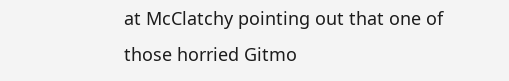at McClatchy pointing out that one of those horried Gitmo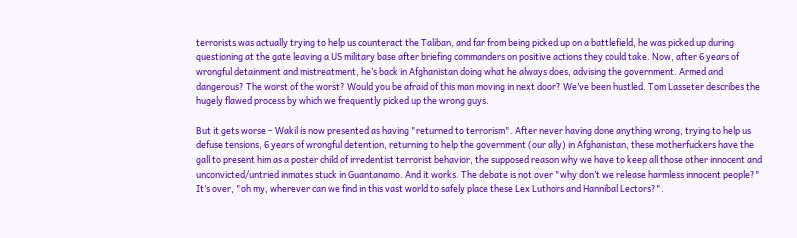terrorists was actually trying to help us counteract the Taliban, and far from being picked up on a battlefield, he was picked up during questioning at the gate leaving a US military base after briefing commanders on positive actions they could take. Now, after 6 years of wrongful detainment and mistreatment, he’s back in Afghanistan doing what he always does, advising the government. Armed and dangerous? The worst of the worst? Would you be afraid of this man moving in next door? We’ve been hustled. Tom Lasseter describes the hugely flawed process by which we frequently picked up the wrong guys.

But it gets worse – Wakil is now presented as having "returned to terrorism". After never having done anything wrong, trying to help us defuse tensions, 6 years of wrongful detention, returning to help the government (our ally) in Afghanistan, these motherfuckers have the gall to present him as a poster child of irredentist terrorist behavior, the supposed reason why we have to keep all those other innocent and unconvicted/untried inmates stuck in Guantanamo. And it works. The debate is not over "why don’t we release harmless innocent people?" It’s over, "oh my, wherever can we find in this vast world to safely place these Lex Luthors and Hannibal Lectors?".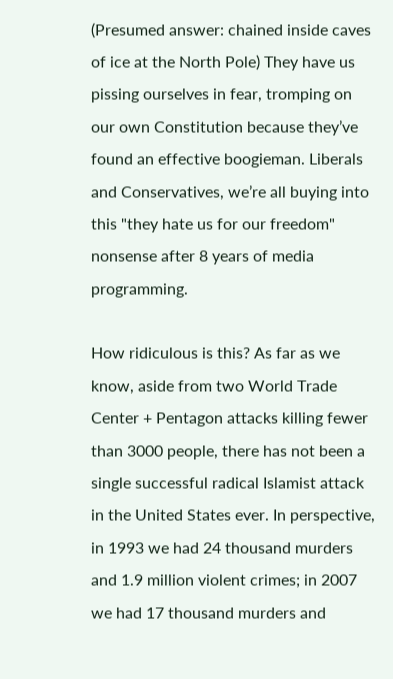(Presumed answer: chained inside caves of ice at the North Pole) They have us pissing ourselves in fear, tromping on our own Constitution because they’ve found an effective boogieman. Liberals and Conservatives, we’re all buying into this "they hate us for our freedom" nonsense after 8 years of media programming.

How ridiculous is this? As far as we know, aside from two World Trade Center + Pentagon attacks killing fewer than 3000 people, there has not been a single successful radical Islamist attack in the United States ever. In perspective, in 1993 we had 24 thousand murders and 1.9 million violent crimes; in 2007 we had 17 thousand murders and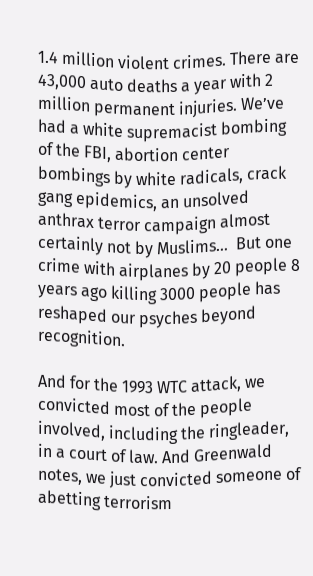1.4 million violent crimes. There are 43,000 auto deaths a year with 2 million permanent injuries. We’ve had a white supremacist bombing of the FBI, abortion center bombings by white radicals, crack gang epidemics, an unsolved anthrax terror campaign almost certainly not by Muslims…  But one crime with airplanes by 20 people 8 years ago killing 3000 people has reshaped our psyches beyond recognition.

And for the 1993 WTC attack, we convicted most of the people involved, including the ringleader, in a court of law. And Greenwald notes, we just convicted someone of abetting terrorism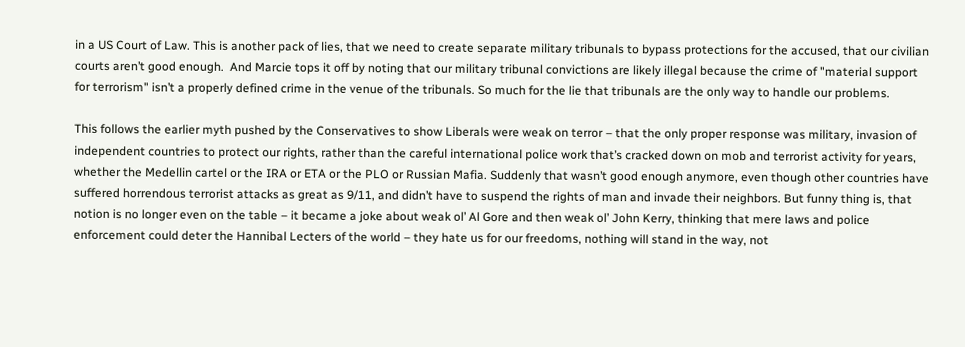in a US Court of Law. This is another pack of lies, that we need to create separate military tribunals to bypass protections for the accused, that our civilian courts aren’t good enough.  And Marcie tops it off by noting that our military tribunal convictions are likely illegal because the crime of "material support for terrorism" isn’t a properly defined crime in the venue of the tribunals. So much for the lie that tribunals are the only way to handle our problems.

This follows the earlier myth pushed by the Conservatives to show Liberals were weak on terror – that the only proper response was military, invasion of independent countries to protect our rights, rather than the careful international police work that’s cracked down on mob and terrorist activity for years, whether the Medellin cartel or the IRA or ETA or the PLO or Russian Mafia. Suddenly that wasn’t good enough anymore, even though other countries have suffered horrendous terrorist attacks as great as 9/11, and didn’t have to suspend the rights of man and invade their neighbors. But funny thing is, that notion is no longer even on the table – it became a joke about weak ol’ Al Gore and then weak ol’ John Kerry, thinking that mere laws and police enforcement could deter the Hannibal Lecters of the world – they hate us for our freedoms, nothing will stand in the way, not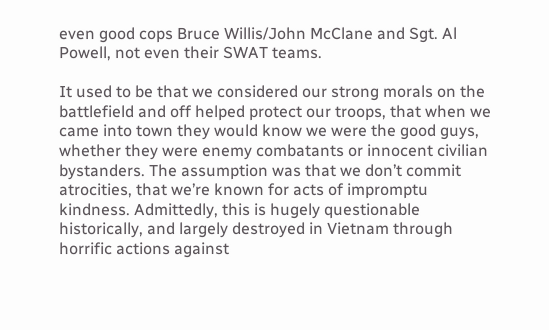even good cops Bruce Willis/John McClane and Sgt. Al Powell, not even their SWAT teams.

It used to be that we considered our strong morals on the battlefield and off helped protect our troops, that when we came into town they would know we were the good guys, whether they were enemy combatants or innocent civilian bystanders. The assumption was that we don’t commit atrocities, that we’re known for acts of impromptu kindness. Admittedly, this is hugely questionable historically, and largely destroyed in Vietnam through horrific actions against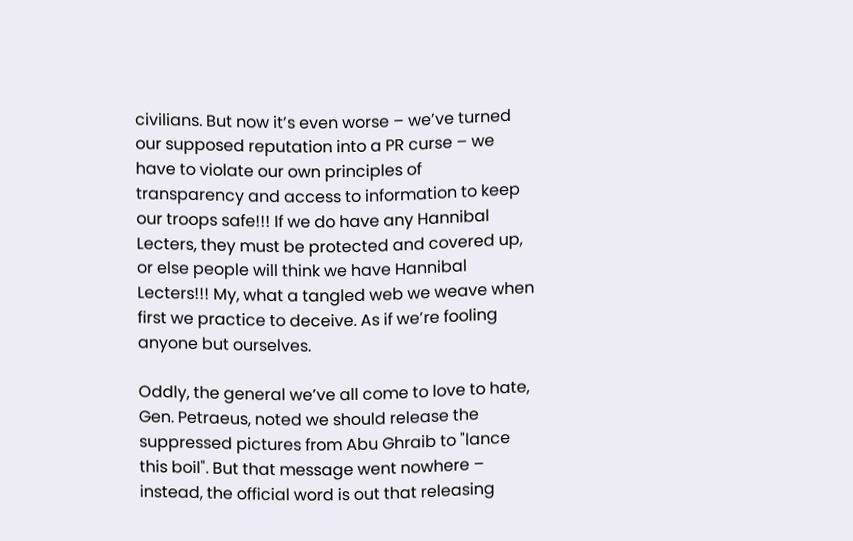civilians. But now it’s even worse – we’ve turned our supposed reputation into a PR curse – we have to violate our own principles of transparency and access to information to keep our troops safe!!! If we do have any Hannibal Lecters, they must be protected and covered up, or else people will think we have Hannibal Lecters!!! My, what a tangled web we weave when first we practice to deceive. As if we’re fooling anyone but ourselves.

Oddly, the general we’ve all come to love to hate, Gen. Petraeus, noted we should release the suppressed pictures from Abu Ghraib to "lance this boil". But that message went nowhere – instead, the official word is out that releasing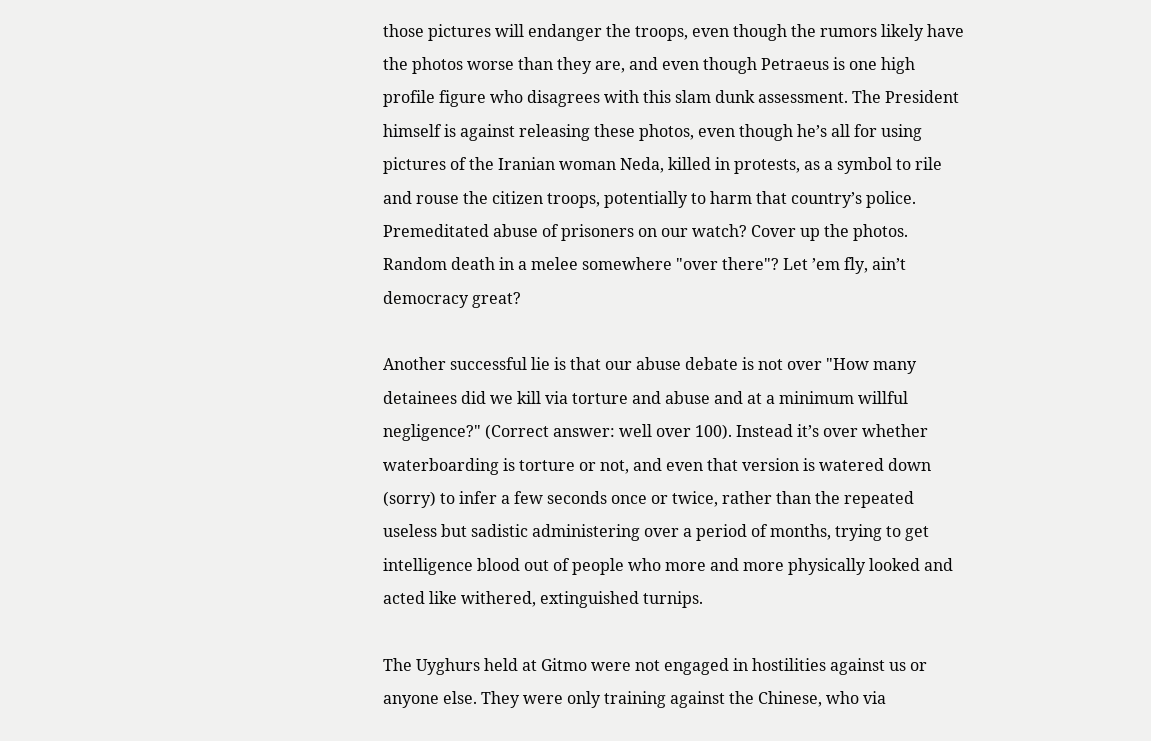those pictures will endanger the troops, even though the rumors likely have the photos worse than they are, and even though Petraeus is one high profile figure who disagrees with this slam dunk assessment. The President himself is against releasing these photos, even though he’s all for using pictures of the Iranian woman Neda, killed in protests, as a symbol to rile and rouse the citizen troops, potentially to harm that country’s police. Premeditated abuse of prisoners on our watch? Cover up the photos. Random death in a melee somewhere "over there"? Let ’em fly, ain’t democracy great?

Another successful lie is that our abuse debate is not over "How many detainees did we kill via torture and abuse and at a minimum willful negligence?" (Correct answer: well over 100). Instead it’s over whether waterboarding is torture or not, and even that version is watered down (sorry) to infer a few seconds once or twice, rather than the repeated useless but sadistic administering over a period of months, trying to get intelligence blood out of people who more and more physically looked and acted like withered, extinguished turnips.

The Uyghurs held at Gitmo were not engaged in hostilities against us or anyone else. They were only training against the Chinese, who via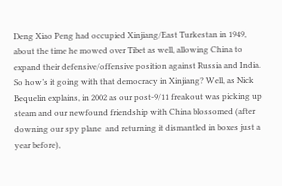Deng Xiao Peng had occupied Xinjiang/East Turkestan in 1949, about the time he mowed over Tibet as well, allowing China to expand their defensive/offensive position against Russia and India. So how’s it going with that democracy in Xinjiang? Well, as Nick Bequelin explains, in 2002 as our post-9/11 freakout was picking up steam and our newfound friendship with China blossomed (after downing our spy plane  and returning it dismantled in boxes just a year before),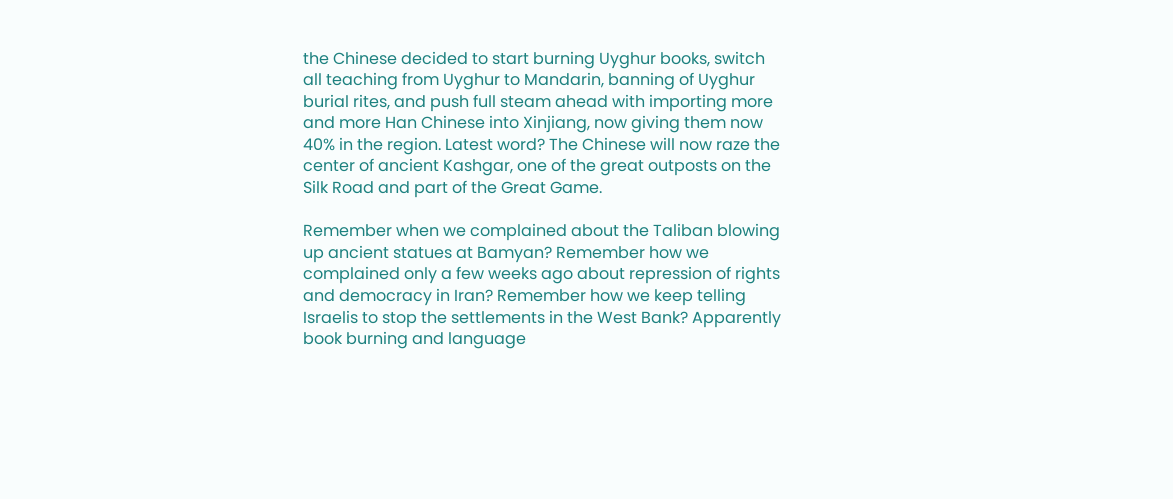the Chinese decided to start burning Uyghur books, switch all teaching from Uyghur to Mandarin, banning of Uyghur burial rites, and push full steam ahead with importing more and more Han Chinese into Xinjiang, now giving them now 40% in the region. Latest word? The Chinese will now raze the center of ancient Kashgar, one of the great outposts on the Silk Road and part of the Great Game.

Remember when we complained about the Taliban blowing up ancient statues at Bamyan? Remember how we complained only a few weeks ago about repression of rights and democracy in Iran? Remember how we keep telling Israelis to stop the settlements in the West Bank? Apparently book burning and language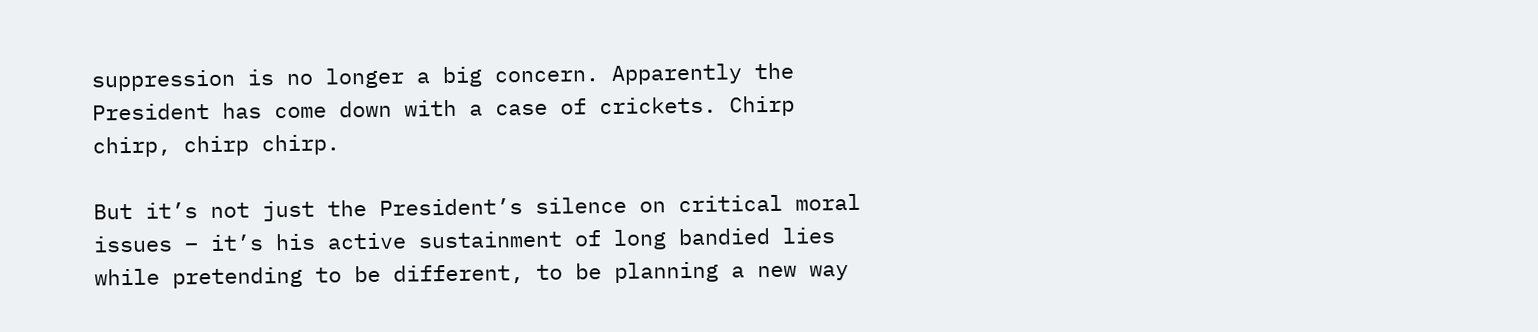suppression is no longer a big concern. Apparently the President has come down with a case of crickets. Chirp chirp, chirp chirp.

But it’s not just the President’s silence on critical moral issues – it’s his active sustainment of long bandied lies while pretending to be different, to be planning a new way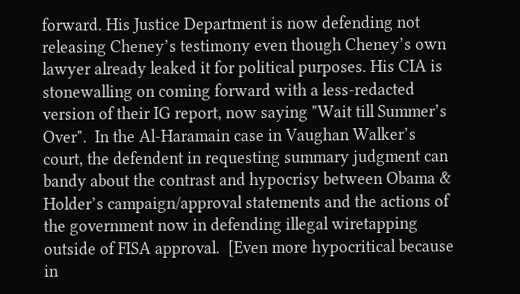forward. His Justice Department is now defending not releasing Cheney’s testimony even though Cheney’s own lawyer already leaked it for political purposes. His CIA is stonewalling on coming forward with a less-redacted version of their IG report, now saying "Wait till Summer’s Over".  In the Al-Haramain case in Vaughan Walker’s court, the defendent in requesting summary judgment can bandy about the contrast and hypocrisy between Obama & Holder’s campaign/approval statements and the actions of the government now in defending illegal wiretapping outside of FISA approval.  [Even more hypocritical because in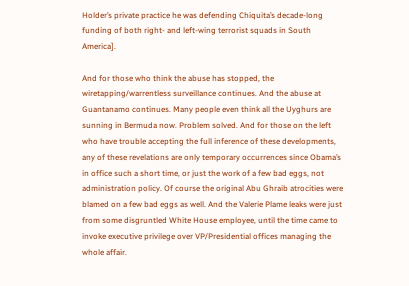Holder’s private practice he was defending Chiquita’s decade-long funding of both right- and left-wing terrorist squads in South America].

And for those who think the abuse has stopped, the wiretapping/warrentless surveillance continues. And the abuse at Guantanamo continues. Many people even think all the Uyghurs are sunning in Bermuda now. Problem solved. And for those on the left who have trouble accepting the full inference of these developments, any of these revelations are only temporary occurrences since Obama’s in office such a short time, or just the work of a few bad eggs, not administration policy. Of course the original Abu Ghraib atrocities were blamed on a few bad eggs as well. And the Valerie Plame leaks were just from some disgruntled White House employee, until the time came to invoke executive privilege over VP/Presidential offices managing the whole affair.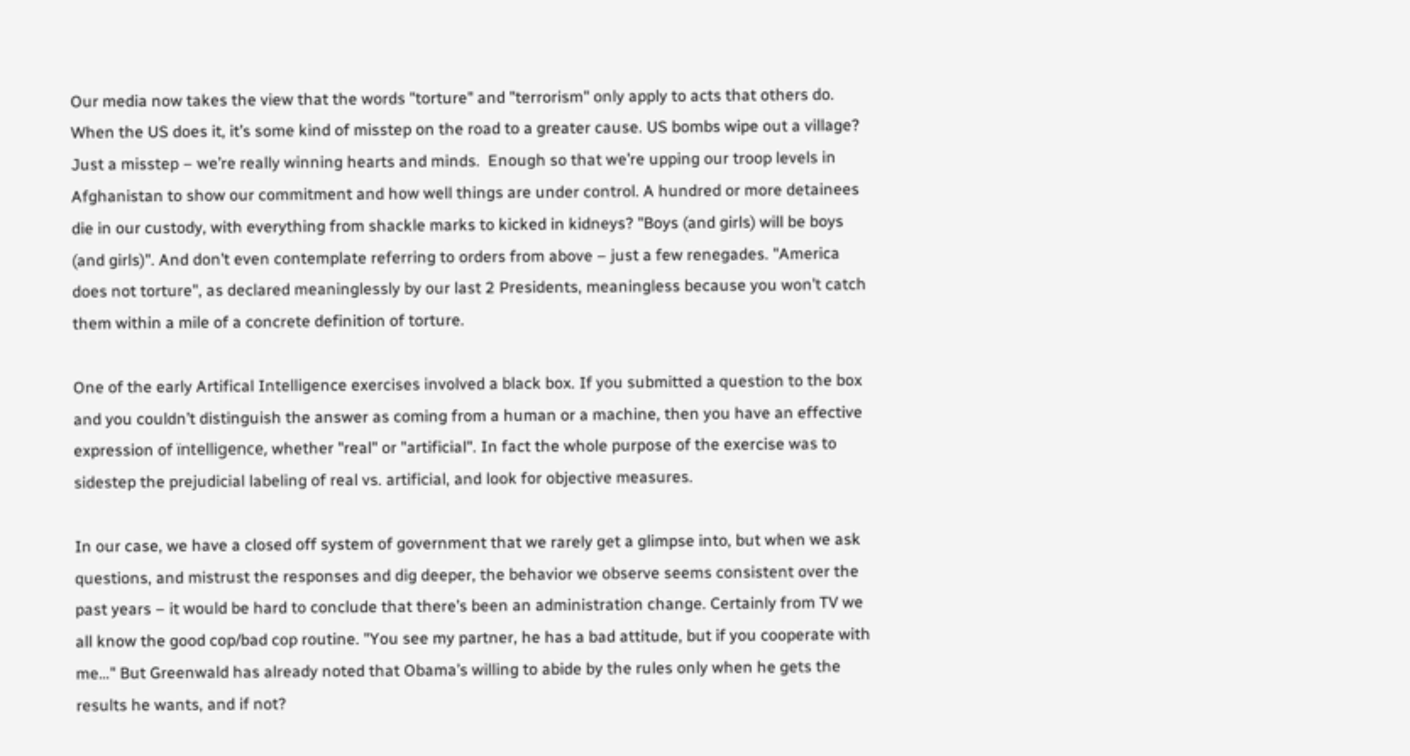Our media now takes the view that the words "torture" and "terrorism" only apply to acts that others do. When the US does it, it’s some kind of misstep on the road to a greater cause. US bombs wipe out a village? Just a misstep – we’re really winning hearts and minds.  Enough so that we’re upping our troop levels in Afghanistan to show our commitment and how well things are under control. A hundred or more detainees die in our custody, with everything from shackle marks to kicked in kidneys? "Boys (and girls) will be boys (and girls)". And don’t even contemplate referring to orders from above – just a few renegades. "America does not torture", as declared meaninglessly by our last 2 Presidents, meaningless because you won’t catch them within a mile of a concrete definition of torture.

One of the early Artifical Intelligence exercises involved a black box. If you submitted a question to the box and you couldn’t distinguish the answer as coming from a human or a machine, then you have an effective expression of ïntelligence, whether "real" or "artificial". In fact the whole purpose of the exercise was to sidestep the prejudicial labeling of real vs. artificial, and look for objective measures.

In our case, we have a closed off system of government that we rarely get a glimpse into, but when we ask questions, and mistrust the responses and dig deeper, the behavior we observe seems consistent over the past years – it would be hard to conclude that there’s been an administration change. Certainly from TV we all know the good cop/bad cop routine. "You see my partner, he has a bad attitude, but if you cooperate with me…" But Greenwald has already noted that Obama’s willing to abide by the rules only when he gets the results he wants, and if not?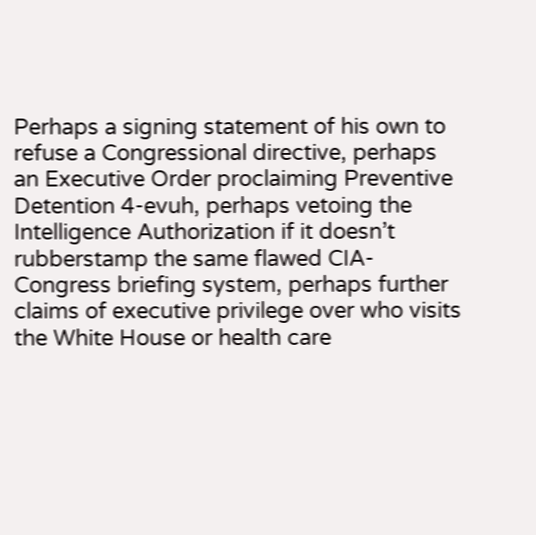Perhaps a signing statement of his own to refuse a Congressional directive, perhaps an Executive Order proclaiming Preventive Detention 4-evuh, perhaps vetoing the Intelligence Authorization if it doesn’t rubberstamp the same flawed CIA-Congress briefing system, perhaps further claims of executive privilege over who visits the White House or health care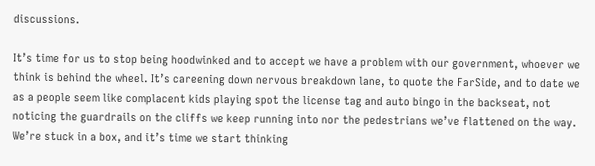discussions.

It’s time for us to stop being hoodwinked and to accept we have a problem with our government, whoever we think is behind the wheel. It’s careening down nervous breakdown lane, to quote the FarSide, and to date we as a people seem like complacent kids playing spot the license tag and auto bingo in the backseat, not noticing the guardrails on the cliffs we keep running into nor the pedestrians we’ve flattened on the way. We’re stuck in a box, and it’s time we start thinking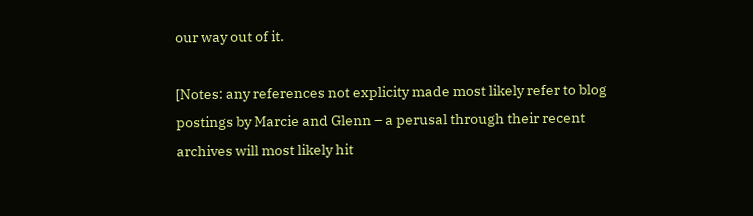our way out of it.

[Notes: any references not explicity made most likely refer to blog postings by Marcie and Glenn – a perusal through their recent archives will most likely hit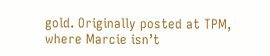gold. Originally posted at TPM, where Marcie isn’t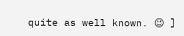quite as well known. 😉 ]